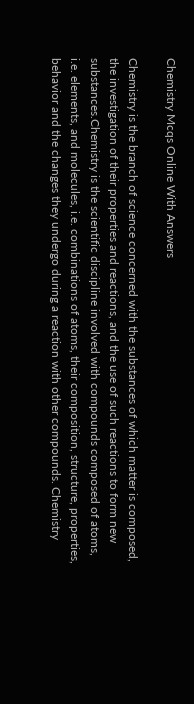Chemistry Mcqs Online With Answers

Chemistry is the branch of science concerned with the substances of which matter is composed, the investigation of their properties and reactions, and the use of such reactions to form new substances.Chemistry is the scientific discipline involved with compounds composed of atoms, i.e. elements, and molecules, i.e. combinations of atoms, their composition, structure, properties, behavior and the changes they undergo during a reaction with other compounds. Chemistry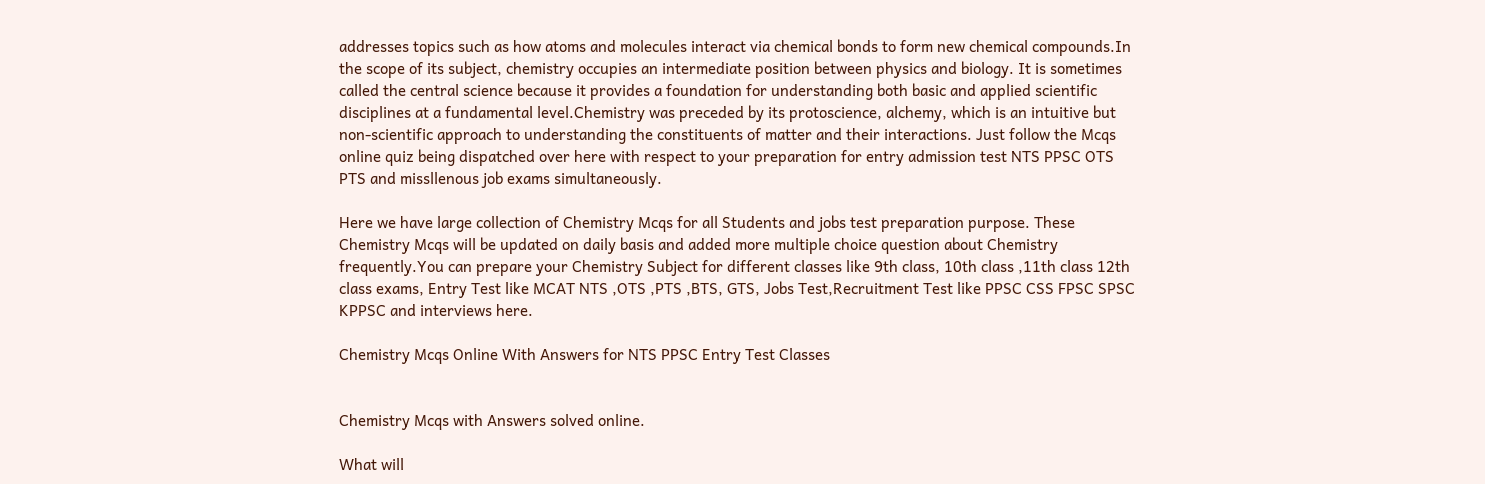addresses topics such as how atoms and molecules interact via chemical bonds to form new chemical compounds.In the scope of its subject, chemistry occupies an intermediate position between physics and biology. It is sometimes called the central science because it provides a foundation for understanding both basic and applied scientific disciplines at a fundamental level.Chemistry was preceded by its protoscience, alchemy, which is an intuitive but non-scientific approach to understanding the constituents of matter and their interactions. Just follow the Mcqs online quiz being dispatched over here with respect to your preparation for entry admission test NTS PPSC OTS PTS and missllenous job exams simultaneously.

Here we have large collection of Chemistry Mcqs for all Students and jobs test preparation purpose. These Chemistry Mcqs will be updated on daily basis and added more multiple choice question about Chemistry frequently.You can prepare your Chemistry Subject for different classes like 9th class, 10th class ,11th class 12th class exams, Entry Test like MCAT NTS ,OTS ,PTS ,BTS, GTS, Jobs Test,Recruitment Test like PPSC CSS FPSC SPSC KPPSC and interviews here.

Chemistry Mcqs Online With Answers for NTS PPSC Entry Test Classes


Chemistry Mcqs with Answers solved online.

What will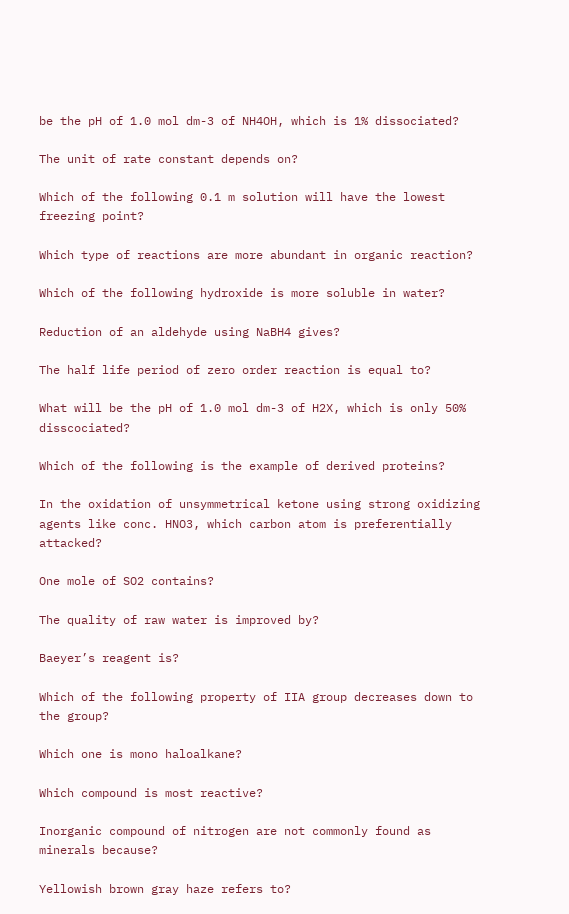be the pH of 1.0 mol dm-3 of NH4OH, which is 1% dissociated?

The unit of rate constant depends on?

Which of the following 0.1 m solution will have the lowest freezing point?

Which type of reactions are more abundant in organic reaction?

Which of the following hydroxide is more soluble in water?

Reduction of an aldehyde using NaBH4 gives?

The half life period of zero order reaction is equal to?

What will be the pH of 1.0 mol dm-3 of H2X, which is only 50% disscociated?

Which of the following is the example of derived proteins?

In the oxidation of unsymmetrical ketone using strong oxidizing agents like conc. HNO3, which carbon atom is preferentially attacked?

One mole of SO2 contains?

The quality of raw water is improved by?

Baeyer’s reagent is?

Which of the following property of IIA group decreases down to the group?

Which one is mono haloalkane?

Which compound is most reactive?

Inorganic compound of nitrogen are not commonly found as minerals because?

Yellowish brown gray haze refers to?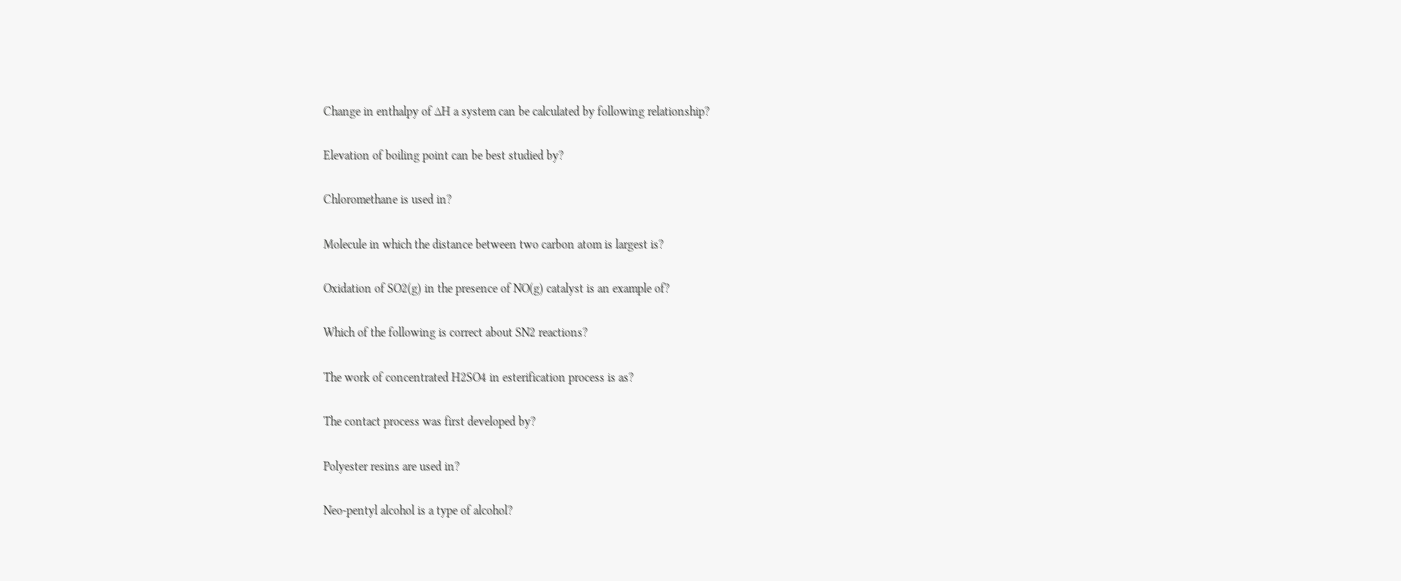Change in enthalpy of ∆H a system can be calculated by following relationship?

Elevation of boiling point can be best studied by?

Chloromethane is used in?

Molecule in which the distance between two carbon atom is largest is?

Oxidation of SO2(g) in the presence of NO(g) catalyst is an example of?

Which of the following is correct about SN2 reactions?

The work of concentrated H2SO4 in esterification process is as?

The contact process was first developed by?

Polyester resins are used in?

Neo-pentyl alcohol is a type of alcohol?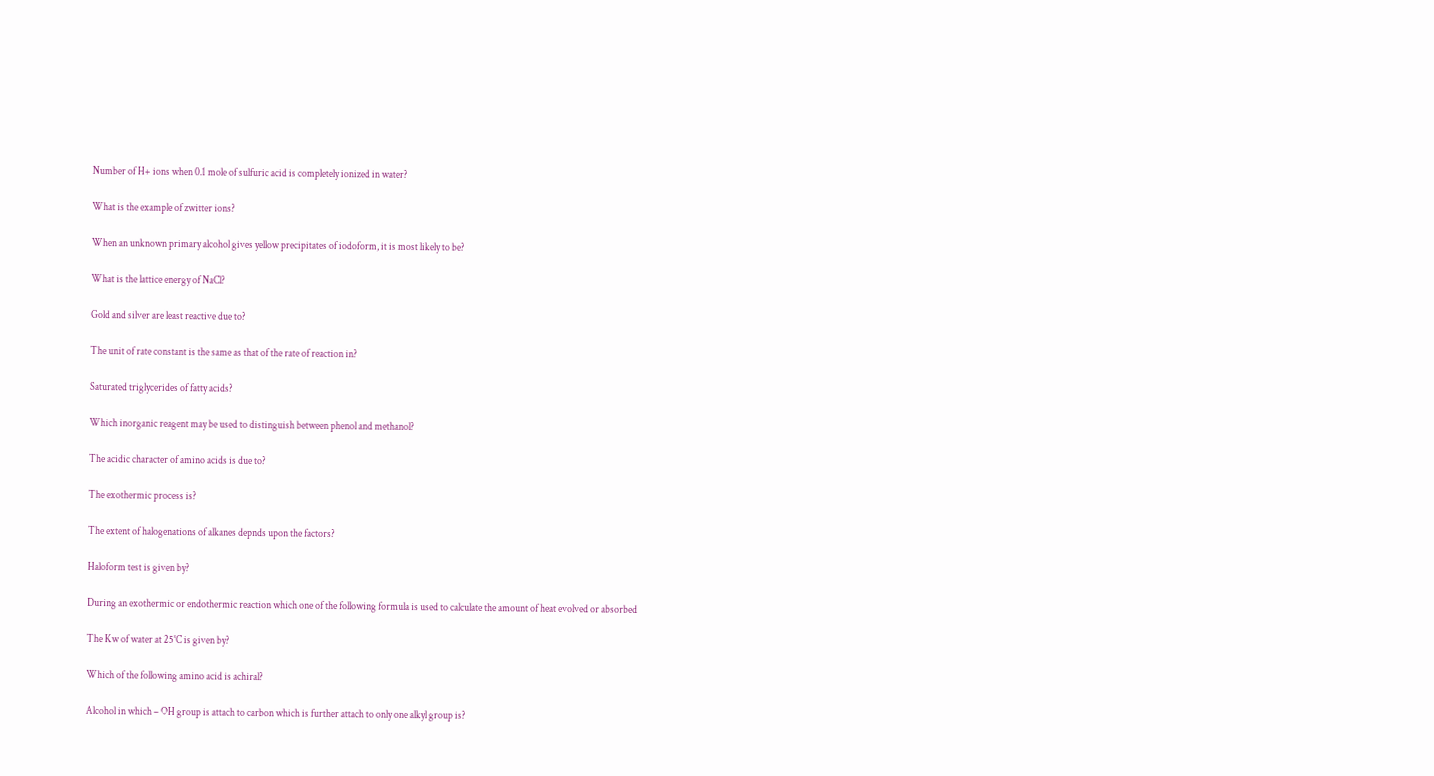Number of H+ ions when 0.1 mole of sulfuric acid is completely ionized in water?

What is the example of zwitter ions?

When an unknown primary alcohol gives yellow precipitates of iodoform, it is most likely to be?

What is the lattice energy of NaCl?

Gold and silver are least reactive due to?

The unit of rate constant is the same as that of the rate of reaction in?

Saturated triglycerides of fatty acids?

Which inorganic reagent may be used to distinguish between phenol and methanol?

The acidic character of amino acids is due to?

The exothermic process is?

The extent of halogenations of alkanes depnds upon the factors?

Haloform test is given by?

During an exothermic or endothermic reaction which one of the following formula is used to calculate the amount of heat evolved or absorbed

The Kw of water at 25°C is given by?

Which of the following amino acid is achiral?

Alcohol in which – OH group is attach to carbon which is further attach to only one alkyl group is?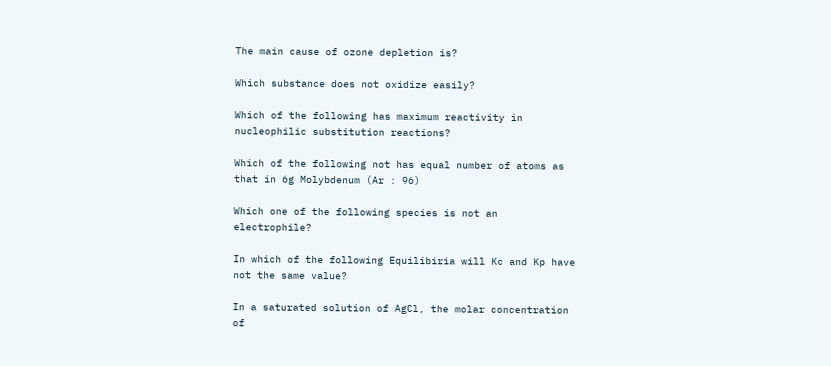The main cause of ozone depletion is?

Which substance does not oxidize easily?

Which of the following has maximum reactivity in nucleophilic substitution reactions?

Which of the following not has equal number of atoms as that in 6g Molybdenum (Ar : 96)

Which one of the following species is not an electrophile?

In which of the following Equilibiria will Kc and Kp have not the same value?

In a saturated solution of AgCl, the molar concentration of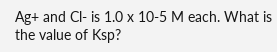Ag+ and Cl- is 1.0 x 10-5 M each. What is the value of Ksp?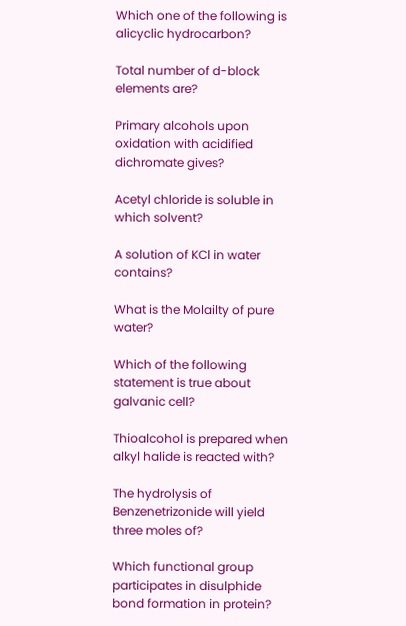Which one of the following is alicyclic hydrocarbon?

Total number of d-block elements are?

Primary alcohols upon oxidation with acidified dichromate gives?

Acetyl chloride is soluble in which solvent?

A solution of KCl in water contains?

What is the Molailty of pure water?

Which of the following statement is true about galvanic cell?

Thioalcohol is prepared when alkyl halide is reacted with?

The hydrolysis of Benzenetrizonide will yield three moles of?

Which functional group participates in disulphide bond formation in protein?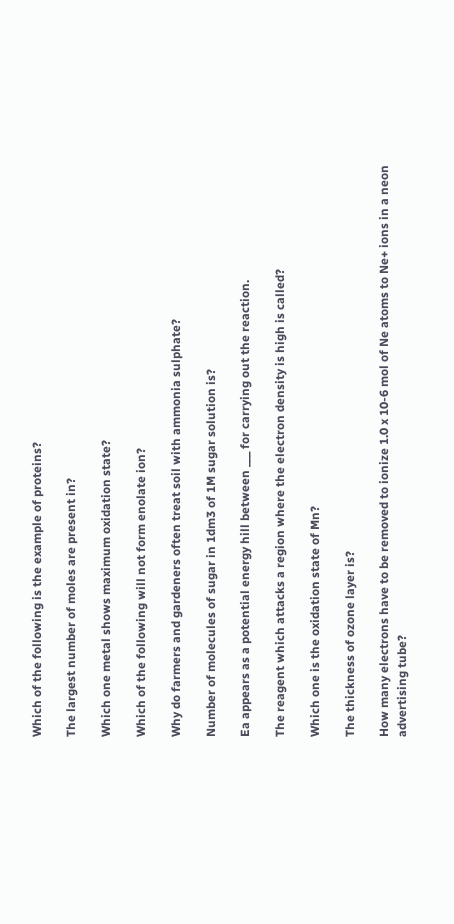Which of the following is the example of proteins?

The largest number of moles are present in?

Which one metal shows maximum oxidation state?

Which of the following will not form enolate ion?

Why do farmers and gardeners often treat soil with ammonia sulphate?

Number of molecules of sugar in 1dm3 of 1M sugar solution is?

Ea appears as a potential energy hill between ___ for carrying out the reaction.

The reagent which attacks a region where the electron density is high is called?

Which one is the oxidation state of Mn?

The thickness of ozone layer is?

How many electrons have to be removed to ionize 1.0 x 10-6 mol of Ne atoms to Ne+ ions in a neon advertising tube?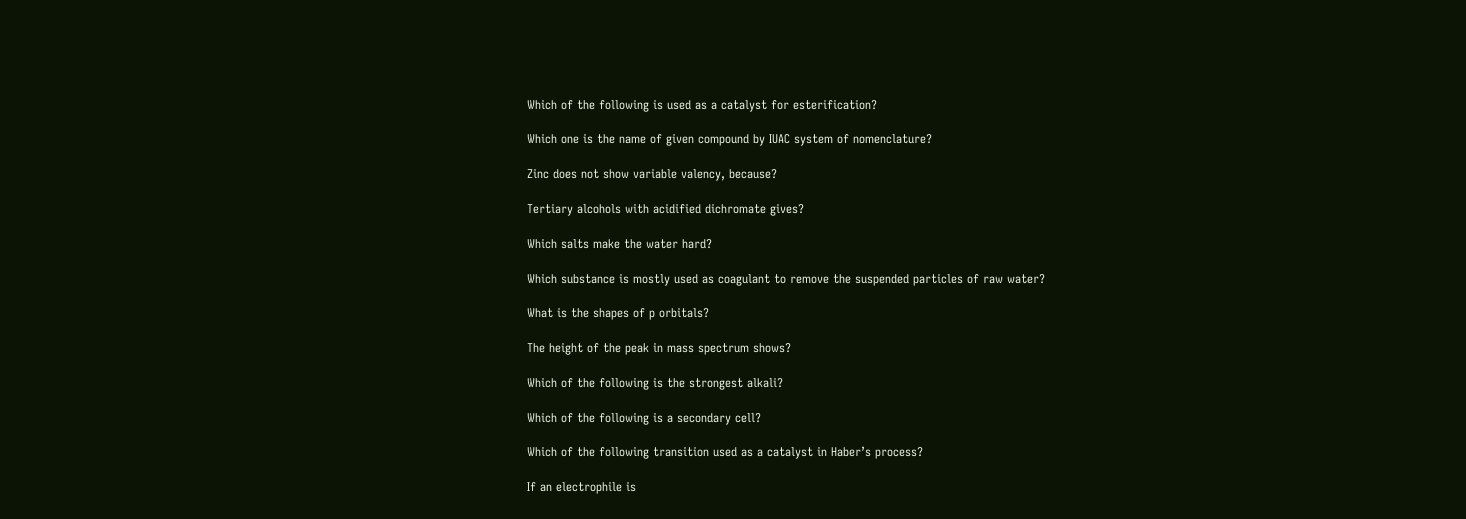Which of the following is used as a catalyst for esterification?

Which one is the name of given compound by IUAC system of nomenclature?

Zinc does not show variable valency, because?

Tertiary alcohols with acidified dichromate gives?

Which salts make the water hard?

Which substance is mostly used as coagulant to remove the suspended particles of raw water?

What is the shapes of p orbitals?

The height of the peak in mass spectrum shows?

Which of the following is the strongest alkali?

Which of the following is a secondary cell?

Which of the following transition used as a catalyst in Haber’s process?

If an electrophile is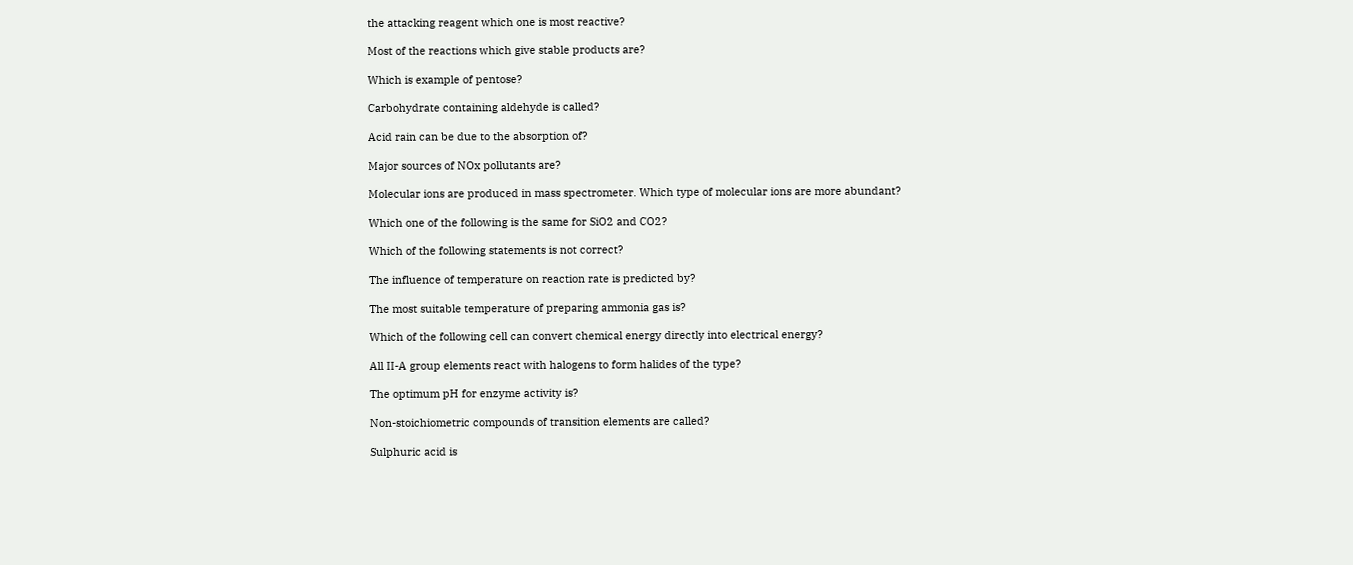the attacking reagent which one is most reactive?

Most of the reactions which give stable products are?

Which is example of pentose?

Carbohydrate containing aldehyde is called?

Acid rain can be due to the absorption of?

Major sources of NOx pollutants are?

Molecular ions are produced in mass spectrometer. Which type of molecular ions are more abundant?

Which one of the following is the same for SiO2 and CO2?

Which of the following statements is not correct?

The influence of temperature on reaction rate is predicted by?

The most suitable temperature of preparing ammonia gas is?

Which of the following cell can convert chemical energy directly into electrical energy?

All II-A group elements react with halogens to form halides of the type?

The optimum pH for enzyme activity is?

Non-stoichiometric compounds of transition elements are called?

Sulphuric acid is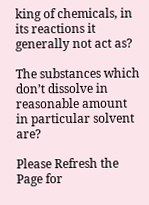king of chemicals, in its reactions it generally not act as?

The substances which don’t dissolve in reasonable amount in particular solvent are?

Please Refresh the Page for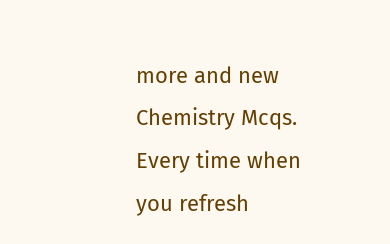more and new Chemistry Mcqs. Every time when you refresh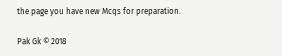the page you have new Mcqs for preparation.

Pak Gk © 2018